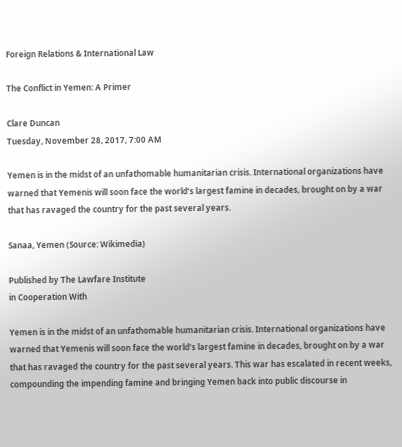Foreign Relations & International Law

The Conflict in Yemen: A Primer

Clare Duncan
Tuesday, November 28, 2017, 7:00 AM

Yemen is in the midst of an unfathomable humanitarian crisis. International organizations have warned that Yemenis will soon face the world’s largest famine in decades, brought on by a war that has ravaged the country for the past several years.

Sanaa, Yemen (Source: Wikimedia)

Published by The Lawfare Institute
in Cooperation With

Yemen is in the midst of an unfathomable humanitarian crisis. International organizations have warned that Yemenis will soon face the world’s largest famine in decades, brought on by a war that has ravaged the country for the past several years. This war has escalated in recent weeks, compounding the impending famine and bringing Yemen back into public discourse in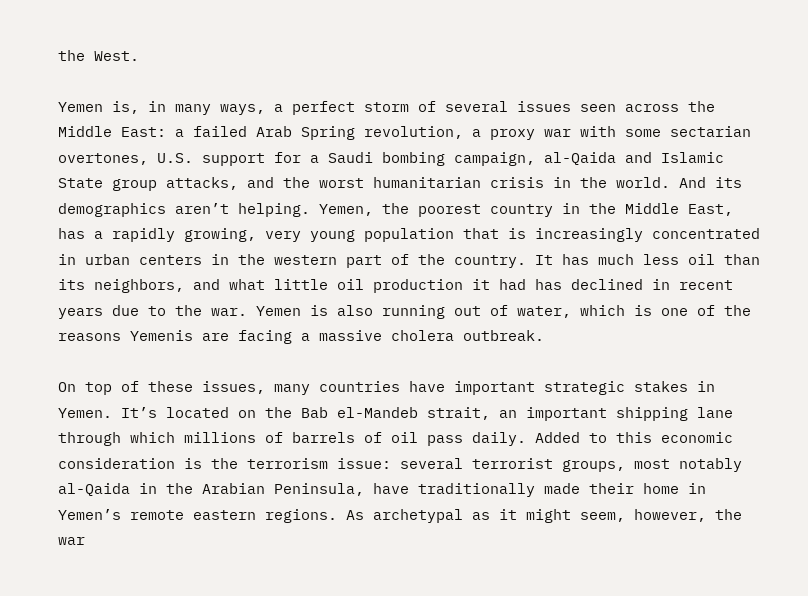the West.

Yemen is, in many ways, a perfect storm of several issues seen across the Middle East: a failed Arab Spring revolution, a proxy war with some sectarian overtones, U.S. support for a Saudi bombing campaign, al-Qaida and Islamic State group attacks, and the worst humanitarian crisis in the world. And its demographics aren’t helping. Yemen, the poorest country in the Middle East, has a rapidly growing, very young population that is increasingly concentrated in urban centers in the western part of the country. It has much less oil than its neighbors, and what little oil production it had has declined in recent years due to the war. Yemen is also running out of water, which is one of the reasons Yemenis are facing a massive cholera outbreak.

On top of these issues, many countries have important strategic stakes in Yemen. It’s located on the Bab el-Mandeb strait, an important shipping lane through which millions of barrels of oil pass daily. Added to this economic consideration is the terrorism issue: several terrorist groups, most notably al-Qaida in the Arabian Peninsula, have traditionally made their home in Yemen’s remote eastern regions. As archetypal as it might seem, however, the war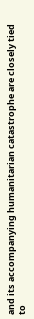and its accompanying humanitarian catastrophe are closely tied to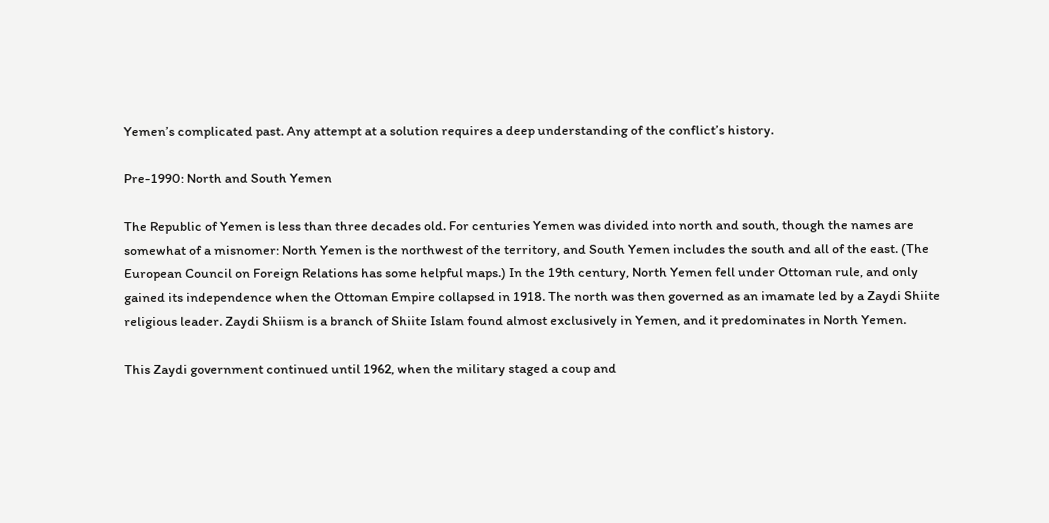Yemen’s complicated past. Any attempt at a solution requires a deep understanding of the conflict’s history.

Pre-1990: North and South Yemen

The Republic of Yemen is less than three decades old. For centuries Yemen was divided into north and south, though the names are somewhat of a misnomer: North Yemen is the northwest of the territory, and South Yemen includes the south and all of the east. (The European Council on Foreign Relations has some helpful maps.) In the 19th century, North Yemen fell under Ottoman rule, and only gained its independence when the Ottoman Empire collapsed in 1918. The north was then governed as an imamate led by a Zaydi Shiite religious leader. Zaydi Shiism is a branch of Shiite Islam found almost exclusively in Yemen, and it predominates in North Yemen.

This Zaydi government continued until 1962, when the military staged a coup and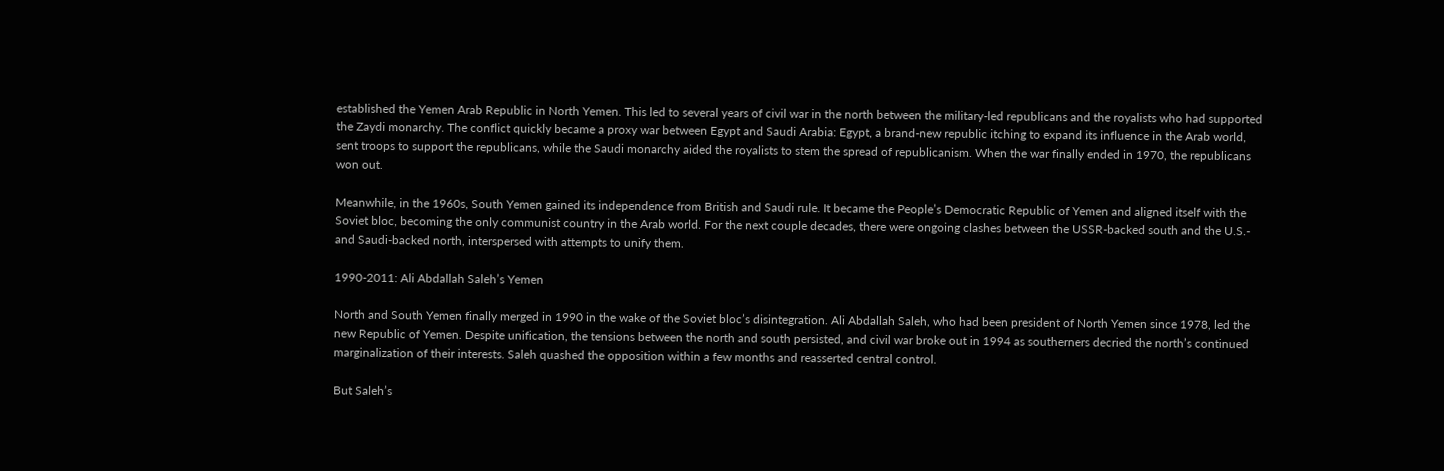established the Yemen Arab Republic in North Yemen. This led to several years of civil war in the north between the military-led republicans and the royalists who had supported the Zaydi monarchy. The conflict quickly became a proxy war between Egypt and Saudi Arabia: Egypt, a brand-new republic itching to expand its influence in the Arab world, sent troops to support the republicans, while the Saudi monarchy aided the royalists to stem the spread of republicanism. When the war finally ended in 1970, the republicans won out.

Meanwhile, in the 1960s, South Yemen gained its independence from British and Saudi rule. It became the People’s Democratic Republic of Yemen and aligned itself with the Soviet bloc, becoming the only communist country in the Arab world. For the next couple decades, there were ongoing clashes between the USSR-backed south and the U.S.- and Saudi-backed north, interspersed with attempts to unify them.

1990-2011: Ali Abdallah Saleh’s Yemen

North and South Yemen finally merged in 1990 in the wake of the Soviet bloc’s disintegration. Ali Abdallah Saleh, who had been president of North Yemen since 1978, led the new Republic of Yemen. Despite unification, the tensions between the north and south persisted, and civil war broke out in 1994 as southerners decried the north’s continued marginalization of their interests. Saleh quashed the opposition within a few months and reasserted central control.

But Saleh’s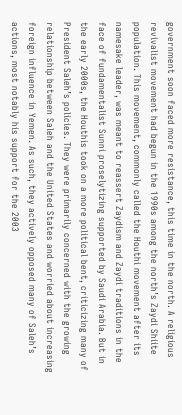government soon faced more resistance, this time in the north. A religious revivalist movement had begun in the 1990s among the north’s Zaydi Shiite population. This movement, commonly called the Houthi movement after its namesake leader, was meant to reassert Zaydism and Zaydi traditions in the face of fundamentalist Sunni proselytizing supported by Saudi Arabia. But in the early 2000s, the Houthis took on a more political bent, criticizing many of President Saleh’s policies. They were primarily concerned with the growing relationship between Saleh and the United States and worried about increasing foreign influence in Yemen. As such, they actively opposed many of Saleh’s actions, most notably his support for the 2003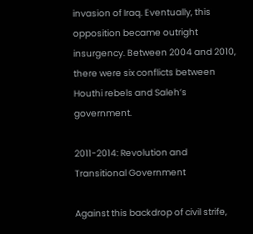invasion of Iraq. Eventually, this opposition became outright insurgency. Between 2004 and 2010, there were six conflicts between Houthi rebels and Saleh’s government.

2011-2014: Revolution and Transitional Government

Against this backdrop of civil strife,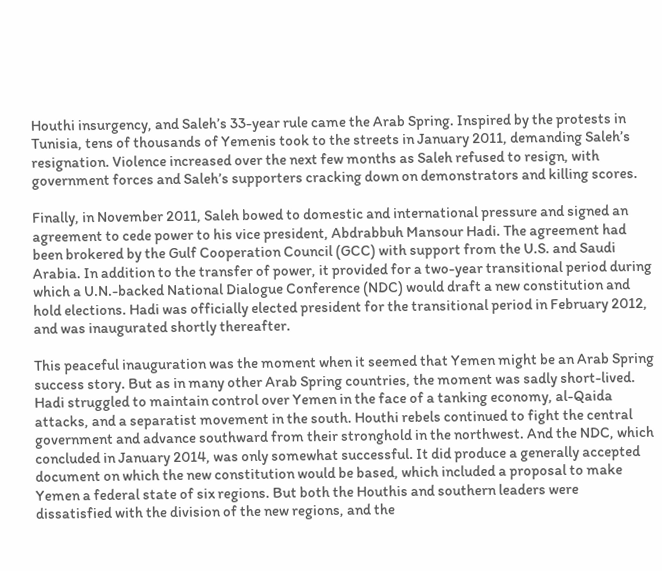Houthi insurgency, and Saleh’s 33-year rule came the Arab Spring. Inspired by the protests in Tunisia, tens of thousands of Yemenis took to the streets in January 2011, demanding Saleh’s resignation. Violence increased over the next few months as Saleh refused to resign, with government forces and Saleh’s supporters cracking down on demonstrators and killing scores.

Finally, in November 2011, Saleh bowed to domestic and international pressure and signed an agreement to cede power to his vice president, Abdrabbuh Mansour Hadi. The agreement had been brokered by the Gulf Cooperation Council (GCC) with support from the U.S. and Saudi Arabia. In addition to the transfer of power, it provided for a two-year transitional period during which a U.N.-backed National Dialogue Conference (NDC) would draft a new constitution and hold elections. Hadi was officially elected president for the transitional period in February 2012, and was inaugurated shortly thereafter.

This peaceful inauguration was the moment when it seemed that Yemen might be an Arab Spring success story. But as in many other Arab Spring countries, the moment was sadly short-lived. Hadi struggled to maintain control over Yemen in the face of a tanking economy, al-Qaida attacks, and a separatist movement in the south. Houthi rebels continued to fight the central government and advance southward from their stronghold in the northwest. And the NDC, which concluded in January 2014, was only somewhat successful. It did produce a generally accepted document on which the new constitution would be based, which included a proposal to make Yemen a federal state of six regions. But both the Houthis and southern leaders were dissatisfied with the division of the new regions, and the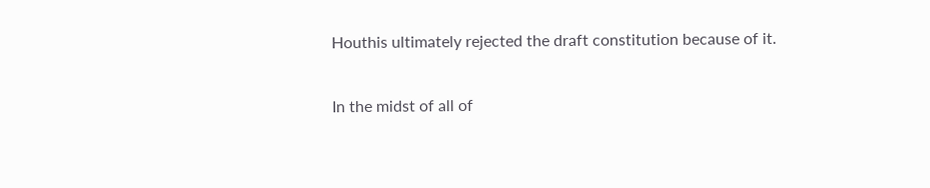Houthis ultimately rejected the draft constitution because of it.

In the midst of all of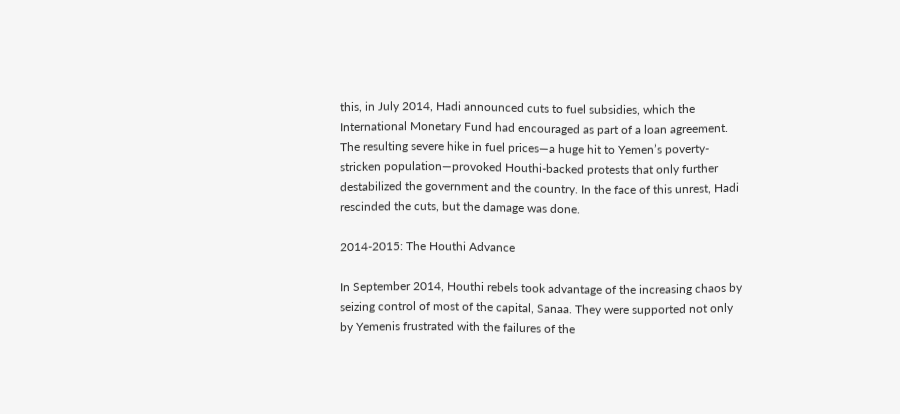this, in July 2014, Hadi announced cuts to fuel subsidies, which the International Monetary Fund had encouraged as part of a loan agreement. The resulting severe hike in fuel prices—a huge hit to Yemen’s poverty-stricken population—provoked Houthi-backed protests that only further destabilized the government and the country. In the face of this unrest, Hadi rescinded the cuts, but the damage was done.

2014-2015: The Houthi Advance

In September 2014, Houthi rebels took advantage of the increasing chaos by seizing control of most of the capital, Sanaa. They were supported not only by Yemenis frustrated with the failures of the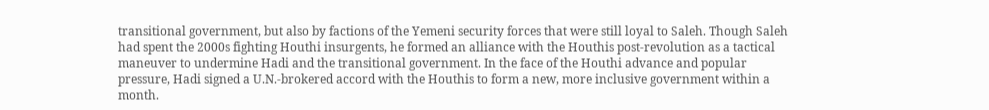transitional government, but also by factions of the Yemeni security forces that were still loyal to Saleh. Though Saleh had spent the 2000s fighting Houthi insurgents, he formed an alliance with the Houthis post-revolution as a tactical maneuver to undermine Hadi and the transitional government. In the face of the Houthi advance and popular pressure, Hadi signed a U.N.-brokered accord with the Houthis to form a new, more inclusive government within a month.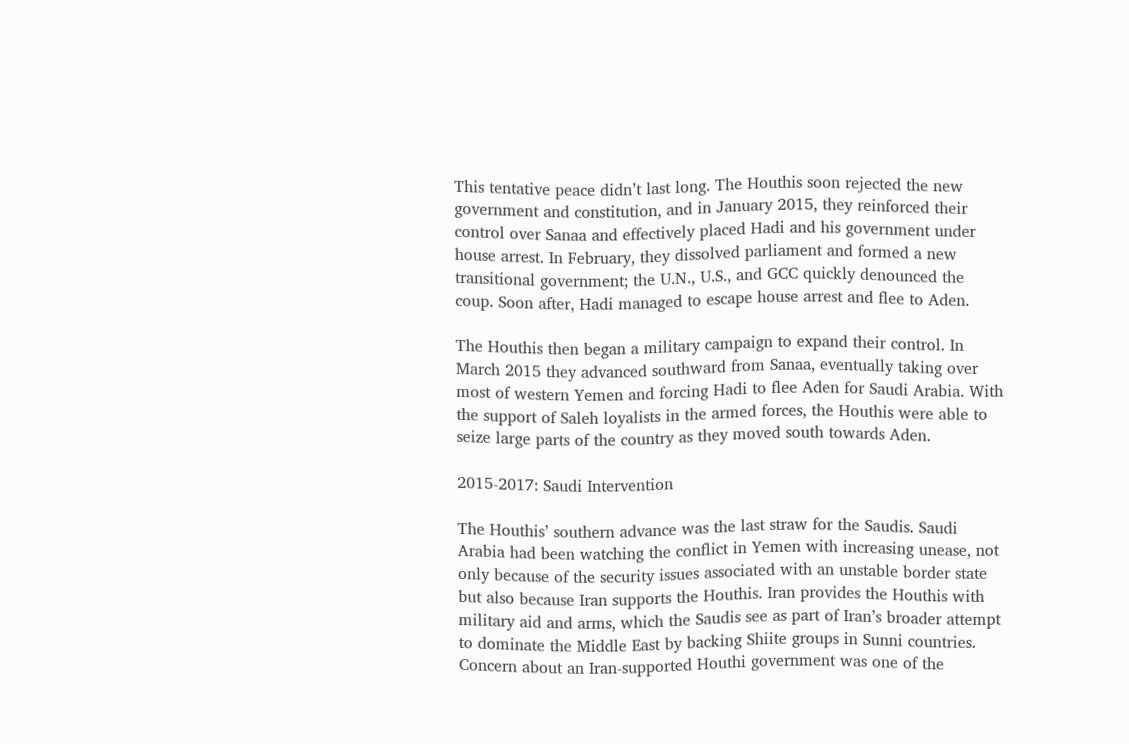This tentative peace didn’t last long. The Houthis soon rejected the new government and constitution, and in January 2015, they reinforced their control over Sanaa and effectively placed Hadi and his government under house arrest. In February, they dissolved parliament and formed a new transitional government; the U.N., U.S., and GCC quickly denounced the coup. Soon after, Hadi managed to escape house arrest and flee to Aden.

The Houthis then began a military campaign to expand their control. In March 2015 they advanced southward from Sanaa, eventually taking over most of western Yemen and forcing Hadi to flee Aden for Saudi Arabia. With the support of Saleh loyalists in the armed forces, the Houthis were able to seize large parts of the country as they moved south towards Aden.

2015-2017: Saudi Intervention

The Houthis’ southern advance was the last straw for the Saudis. Saudi Arabia had been watching the conflict in Yemen with increasing unease, not only because of the security issues associated with an unstable border state but also because Iran supports the Houthis. Iran provides the Houthis with military aid and arms, which the Saudis see as part of Iran’s broader attempt to dominate the Middle East by backing Shiite groups in Sunni countries. Concern about an Iran-supported Houthi government was one of the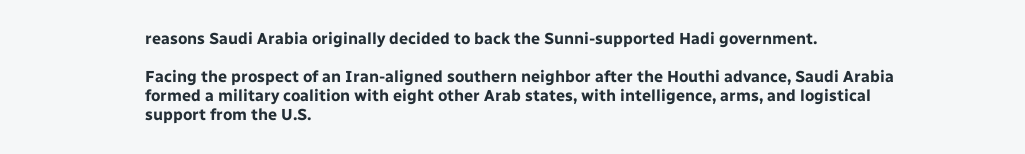reasons Saudi Arabia originally decided to back the Sunni-supported Hadi government.

Facing the prospect of an Iran-aligned southern neighbor after the Houthi advance, Saudi Arabia formed a military coalition with eight other Arab states, with intelligence, arms, and logistical support from the U.S.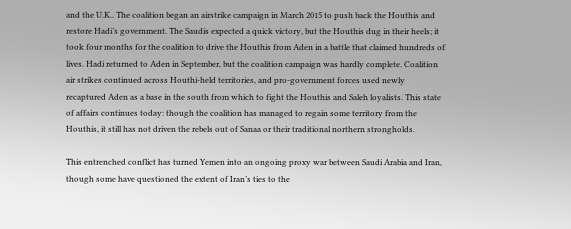and the U.K.. The coalition began an airstrike campaign in March 2015 to push back the Houthis and restore Hadi’s government. The Saudis expected a quick victory, but the Houthis dug in their heels; it took four months for the coalition to drive the Houthis from Aden in a battle that claimed hundreds of lives. Hadi returned to Aden in September, but the coalition campaign was hardly complete. Coalition air strikes continued across Houthi-held territories, and pro-government forces used newly recaptured Aden as a base in the south from which to fight the Houthis and Saleh loyalists. This state of affairs continues today: though the coalition has managed to regain some territory from the Houthis, it still has not driven the rebels out of Sanaa or their traditional northern strongholds.

This entrenched conflict has turned Yemen into an ongoing proxy war between Saudi Arabia and Iran, though some have questioned the extent of Iran’s ties to the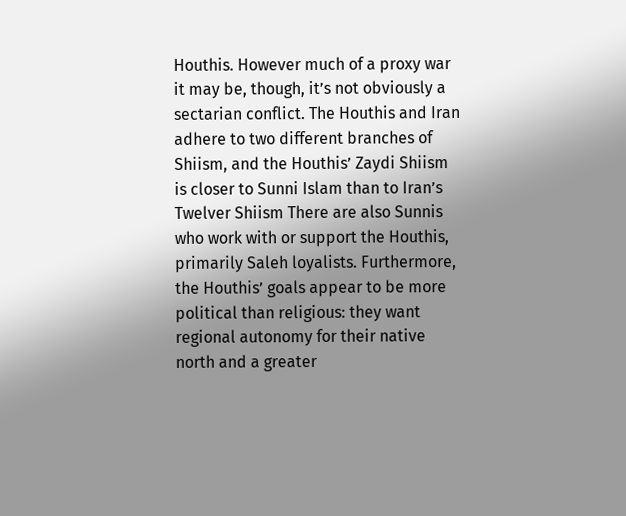Houthis. However much of a proxy war it may be, though, it’s not obviously a sectarian conflict. The Houthis and Iran adhere to two different branches of Shiism, and the Houthis’ Zaydi Shiism is closer to Sunni Islam than to Iran’s Twelver Shiism There are also Sunnis who work with or support the Houthis, primarily Saleh loyalists. Furthermore, the Houthis’ goals appear to be more political than religious: they want regional autonomy for their native north and a greater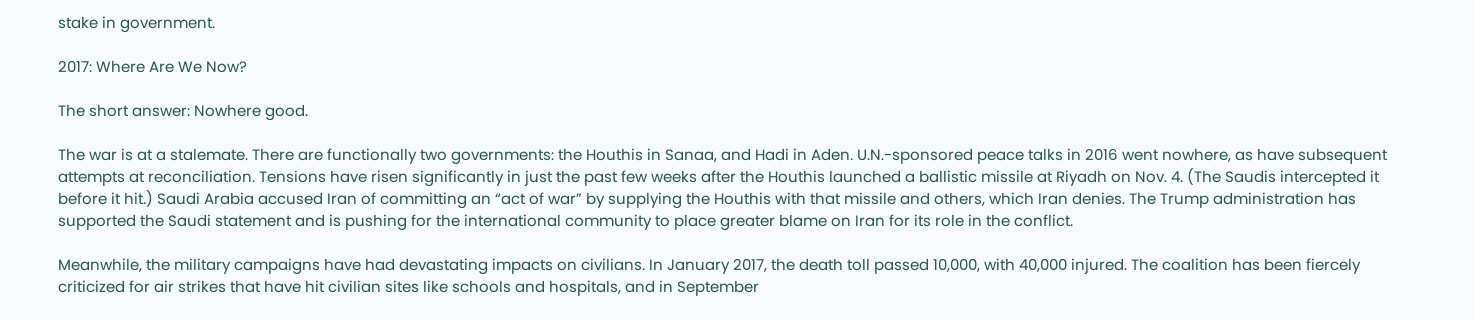stake in government.

2017: Where Are We Now?

The short answer: Nowhere good.

The war is at a stalemate. There are functionally two governments: the Houthis in Sanaa, and Hadi in Aden. U.N.-sponsored peace talks in 2016 went nowhere, as have subsequent attempts at reconciliation. Tensions have risen significantly in just the past few weeks after the Houthis launched a ballistic missile at Riyadh on Nov. 4. (The Saudis intercepted it before it hit.) Saudi Arabia accused Iran of committing an “act of war” by supplying the Houthis with that missile and others, which Iran denies. The Trump administration has supported the Saudi statement and is pushing for the international community to place greater blame on Iran for its role in the conflict.

Meanwhile, the military campaigns have had devastating impacts on civilians. In January 2017, the death toll passed 10,000, with 40,000 injured. The coalition has been fiercely criticized for air strikes that have hit civilian sites like schools and hospitals, and in September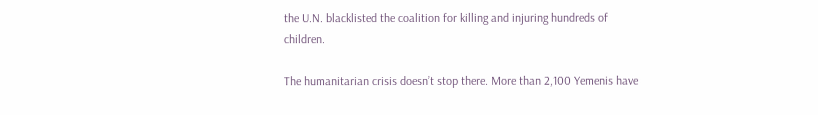the U.N. blacklisted the coalition for killing and injuring hundreds of children.

The humanitarian crisis doesn’t stop there. More than 2,100 Yemenis have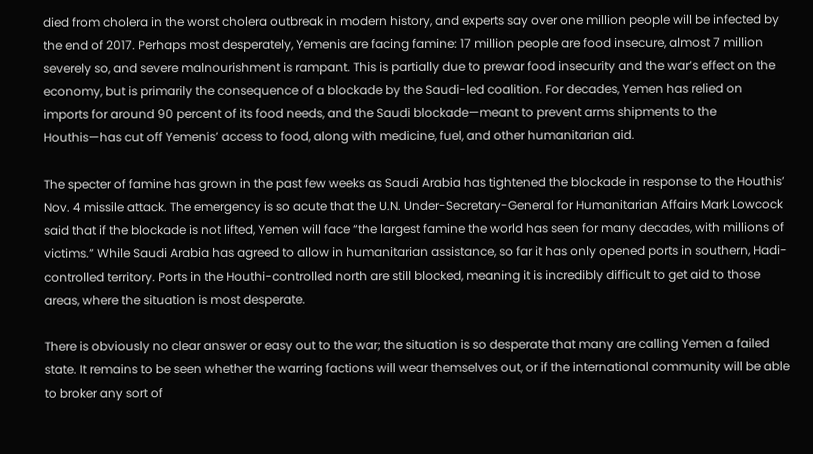died from cholera in the worst cholera outbreak in modern history, and experts say over one million people will be infected by the end of 2017. Perhaps most desperately, Yemenis are facing famine: 17 million people are food insecure, almost 7 million severely so, and severe malnourishment is rampant. This is partially due to prewar food insecurity and the war’s effect on the economy, but is primarily the consequence of a blockade by the Saudi-led coalition. For decades, Yemen has relied on imports for around 90 percent of its food needs, and the Saudi blockade—meant to prevent arms shipments to the Houthis—has cut off Yemenis’ access to food, along with medicine, fuel, and other humanitarian aid.

The specter of famine has grown in the past few weeks as Saudi Arabia has tightened the blockade in response to the Houthis’ Nov. 4 missile attack. The emergency is so acute that the U.N. Under-Secretary-General for Humanitarian Affairs Mark Lowcock said that if the blockade is not lifted, Yemen will face “the largest famine the world has seen for many decades, with millions of victims.” While Saudi Arabia has agreed to allow in humanitarian assistance, so far it has only opened ports in southern, Hadi-controlled territory. Ports in the Houthi-controlled north are still blocked, meaning it is incredibly difficult to get aid to those areas, where the situation is most desperate.

There is obviously no clear answer or easy out to the war; the situation is so desperate that many are calling Yemen a failed state. It remains to be seen whether the warring factions will wear themselves out, or if the international community will be able to broker any sort of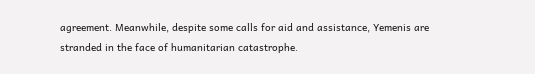agreement. Meanwhile, despite some calls for aid and assistance, Yemenis are stranded in the face of humanitarian catastrophe.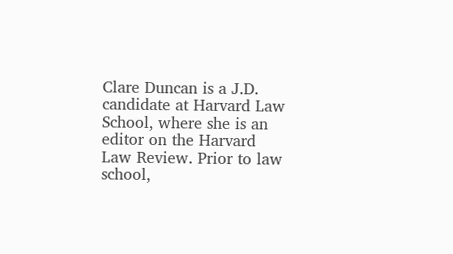Clare Duncan is a J.D. candidate at Harvard Law School, where she is an editor on the Harvard Law Review. Prior to law school,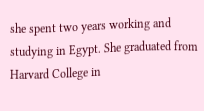she spent two years working and studying in Egypt. She graduated from Harvard College in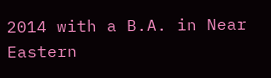2014 with a B.A. in Near Eastern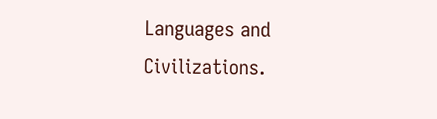Languages and Civilizations.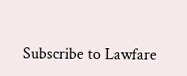Subscribe to Lawfare